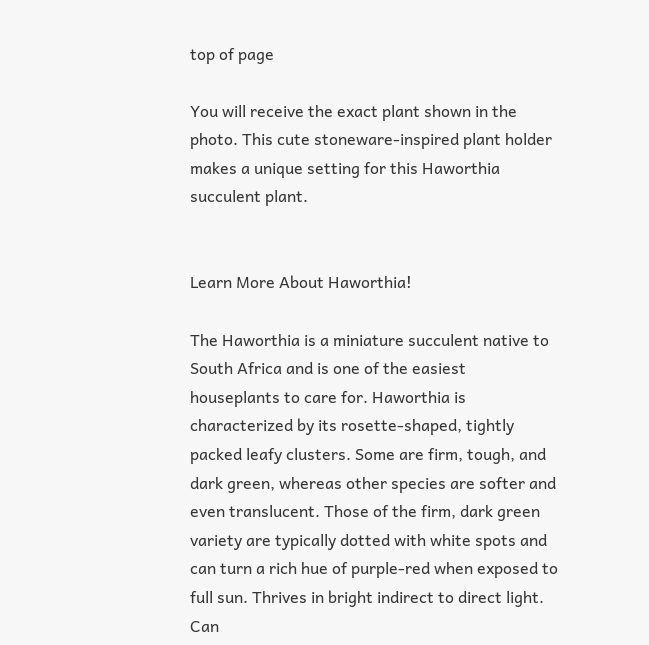top of page

You will receive the exact plant shown in the photo. This cute stoneware-inspired plant holder makes a unique setting for this Haworthia succulent plant.


Learn More About Haworthia!

The Haworthia is a miniature succulent native to South Africa and is one of the easiest houseplants to care for. Haworthia is characterized by its rosette-shaped, tightly packed leafy clusters. Some are firm, tough, and dark green, whereas other species are softer and even translucent. Those of the firm, dark green variety are typically dotted with white spots and can turn a rich hue of purple-red when exposed to full sun. Thrives in bright indirect to direct light. Can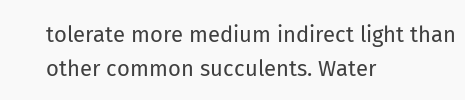tolerate more medium indirect light than other common succulents. Water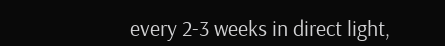every 2-3 weeks in direct light,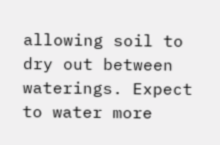allowing soil to dry out between waterings. Expect to water more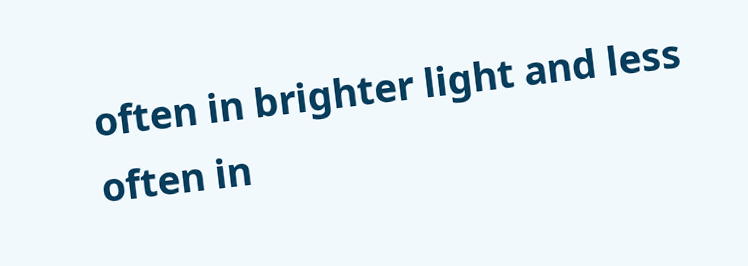often in brighter light and less often in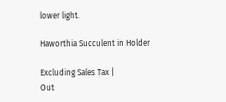lower light.

Haworthia Succulent in Holder

Excluding Sales Tax |
Out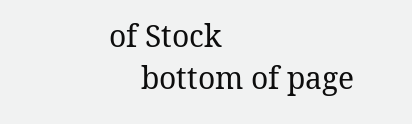of Stock
    bottom of page